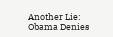Another Lie: Obama Denies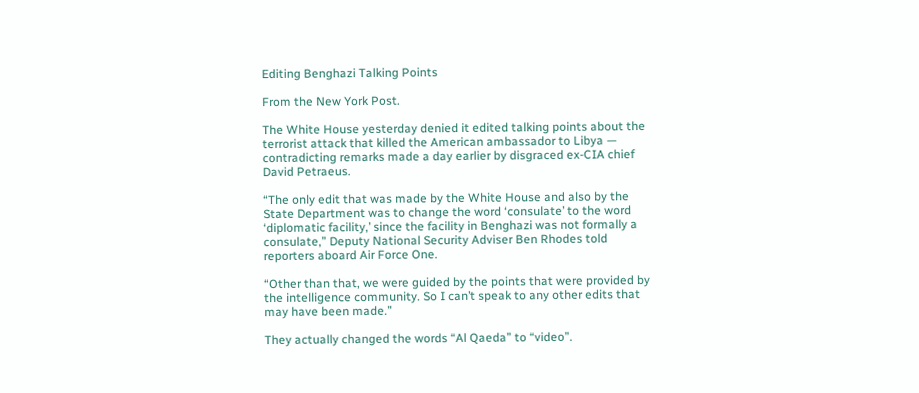Editing Benghazi Talking Points

From the New York Post.

The White House yesterday denied it edited talking points about the terrorist attack that killed the American ambassador to Libya — contradicting remarks made a day earlier by disgraced ex-CIA chief David Petraeus.

“The only edit that was made by the White House and also by the State Department was to change the word ‘consulate’ to the word ‘diplomatic facility,’ since the facility in Benghazi was not formally a consulate,” Deputy National Security Adviser Ben Rhodes told reporters aboard Air Force One.

“Other than that, we were guided by the points that were provided by the intelligence community. So I can’t speak to any other edits that may have been made.”

They actually changed the words “Al Qaeda” to “video”.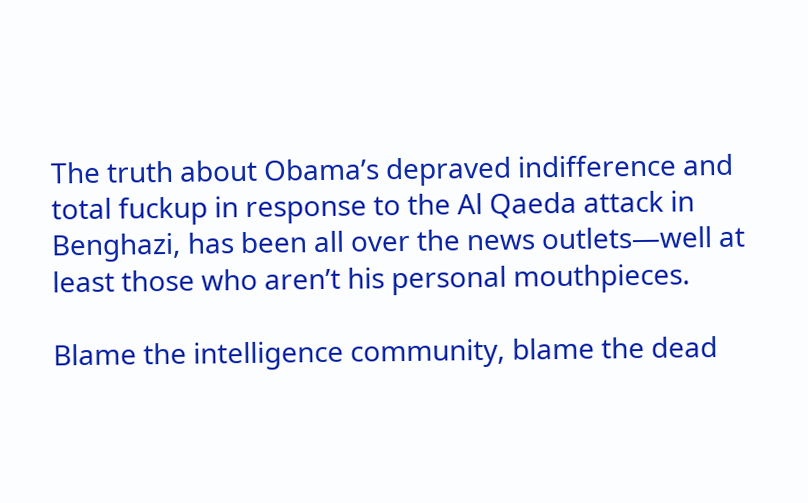The truth about Obama’s depraved indifference and total fuckup in response to the Al Qaeda attack in Benghazi, has been all over the news outlets—well at least those who aren’t his personal mouthpieces.

Blame the intelligence community, blame the dead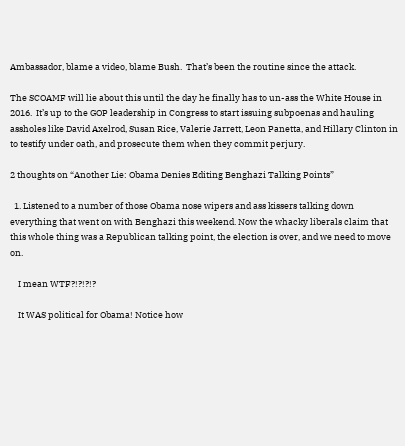Ambassador, blame a video, blame Bush.  That’s been the routine since the attack.

The SCOAMF will lie about this until the day he finally has to un-ass the White House in 2016.  It’s up to the GOP leadership in Congress to start issuing subpoenas and hauling assholes like David Axelrod, Susan Rice, Valerie Jarrett, Leon Panetta, and Hillary Clinton in to testify under oath, and prosecute them when they commit perjury.

2 thoughts on “Another Lie: Obama Denies Editing Benghazi Talking Points”

  1. Listened to a number of those Obama nose wipers and ass kissers talking down everything that went on with Benghazi this weekend. Now the whacky liberals claim that this whole thing was a Republican talking point, the election is over, and we need to move on.

    I mean WTF?!?!?!?

    It WAS political for Obama! Notice how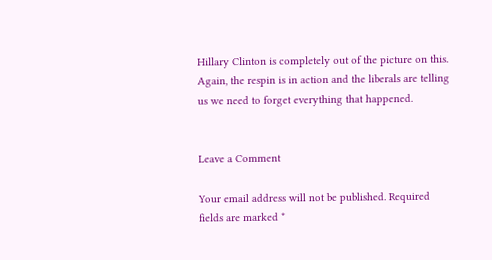Hillary Clinton is completely out of the picture on this. Again, the respin is in action and the liberals are telling us we need to forget everything that happened.


Leave a Comment

Your email address will not be published. Required fields are marked *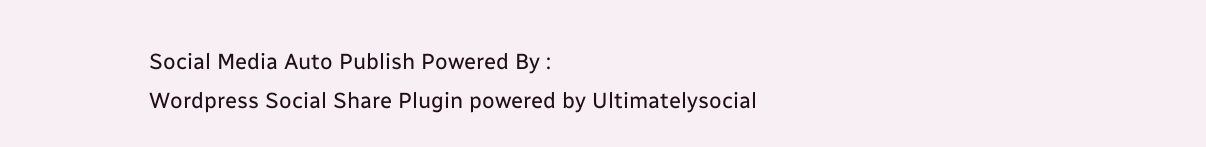Social Media Auto Publish Powered By :
Wordpress Social Share Plugin powered by Ultimatelysocial